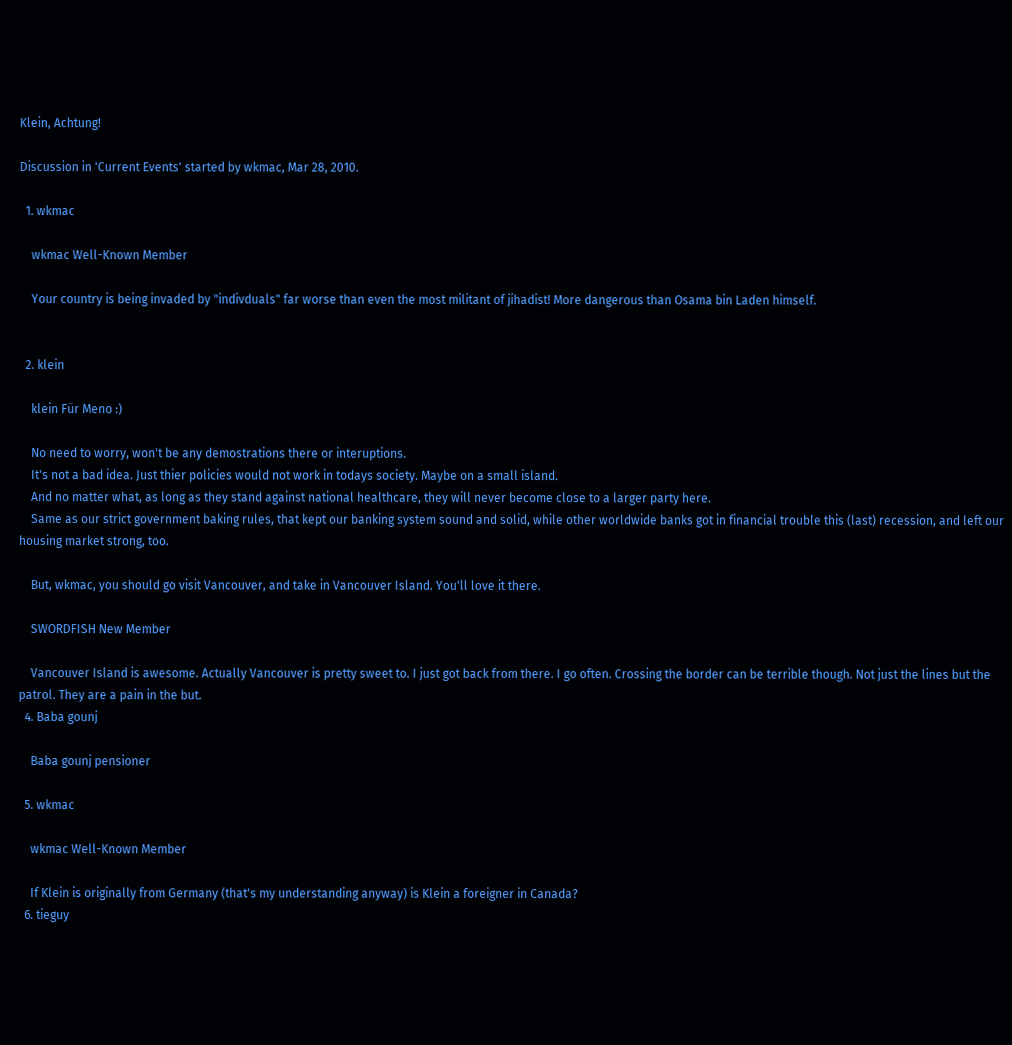Klein, Achtung!

Discussion in 'Current Events' started by wkmac, Mar 28, 2010.

  1. wkmac

    wkmac Well-Known Member

    Your country is being invaded by "indivduals" far worse than even the most militant of jihadist! More dangerous than Osama bin Laden himself.


  2. klein

    klein Für Meno :)

    No need to worry, won't be any demostrations there or interuptions.
    It's not a bad idea. Just thier policies would not work in todays society. Maybe on a small island.
    And no matter what, as long as they stand against national healthcare, they will never become close to a larger party here.
    Same as our strict government baking rules, that kept our banking system sound and solid, while other worldwide banks got in financial trouble this (last) recession, and left our housing market strong, too.

    But, wkmac, you should go visit Vancouver, and take in Vancouver Island. You'll love it there.

    SWORDFISH New Member

    Vancouver Island is awesome. Actually Vancouver is pretty sweet to. I just got back from there. I go often. Crossing the border can be terrible though. Not just the lines but the patrol. They are a pain in the but.
  4. Baba gounj

    Baba gounj pensioner

  5. wkmac

    wkmac Well-Known Member

    If Klein is originally from Germany (that's my understanding anyway) is Klein a foreigner in Canada?
  6. tieguy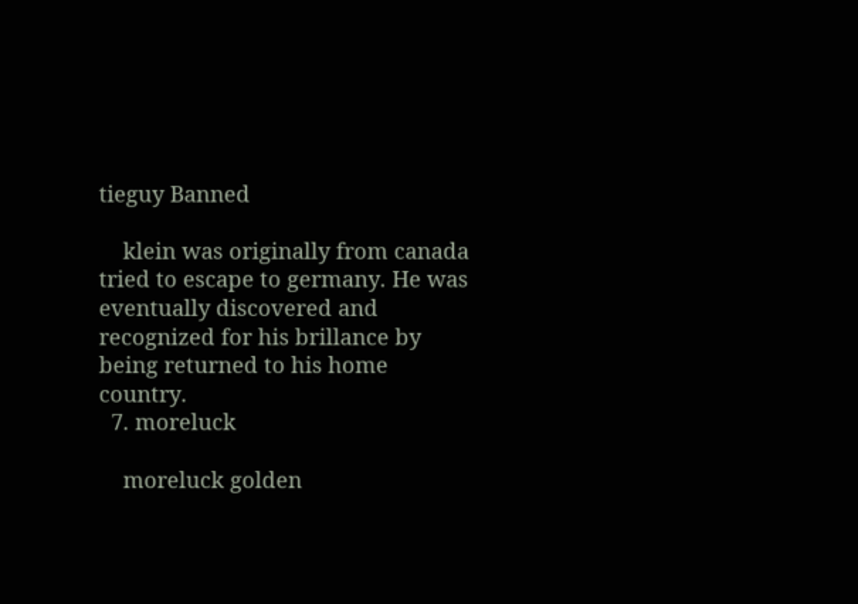tieguy Banned

    klein was originally from canada tried to escape to germany. He was eventually discovered and recognized for his brillance by being returned to his home country.
  7. moreluck

    moreluck golden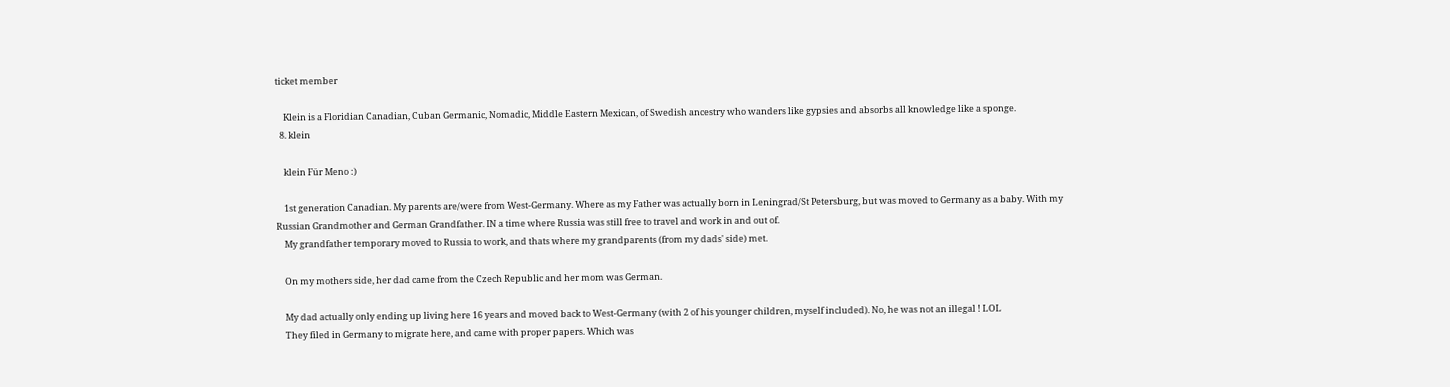ticket member

    Klein is a Floridian Canadian, Cuban Germanic, Nomadic, Middle Eastern Mexican, of Swedish ancestry who wanders like gypsies and absorbs all knowledge like a sponge.
  8. klein

    klein Für Meno :)

    1st generation Canadian. My parents are/were from West-Germany. Where as my Father was actually born in Leningrad/St Petersburg, but was moved to Germany as a baby. With my Russian Grandmother and German Grandfather. IN a time where Russia was still free to travel and work in and out of.
    My grandfather temporary moved to Russia to work, and thats where my grandparents (from my dads' side) met.

    On my mothers side, her dad came from the Czech Republic and her mom was German.

    My dad actually only ending up living here 16 years and moved back to West-Germany (with 2 of his younger children, myself included). No, he was not an illegal ! LOL
    They filed in Germany to migrate here, and came with proper papers. Which was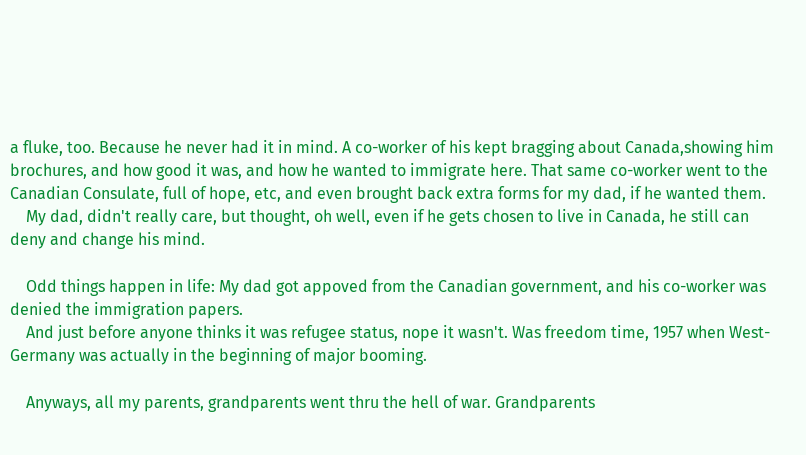a fluke, too. Because he never had it in mind. A co-worker of his kept bragging about Canada,showing him brochures, and how good it was, and how he wanted to immigrate here. That same co-worker went to the Canadian Consulate, full of hope, etc, and even brought back extra forms for my dad, if he wanted them.
    My dad, didn't really care, but thought, oh well, even if he gets chosen to live in Canada, he still can deny and change his mind.

    Odd things happen in life: My dad got appoved from the Canadian government, and his co-worker was denied the immigration papers.
    And just before anyone thinks it was refugee status, nope it wasn't. Was freedom time, 1957 when West-Germany was actually in the beginning of major booming.

    Anyways, all my parents, grandparents went thru the hell of war. Grandparents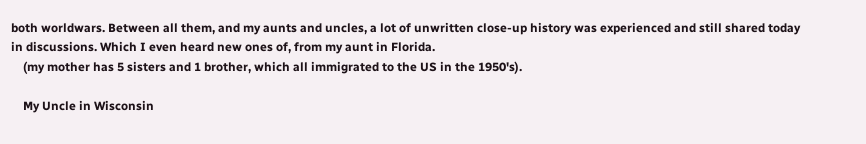both worldwars. Between all them, and my aunts and uncles, a lot of unwritten close-up history was experienced and still shared today in discussions. Which I even heard new ones of, from my aunt in Florida.
    (my mother has 5 sisters and 1 brother, which all immigrated to the US in the 1950's).

    My Uncle in Wisconsin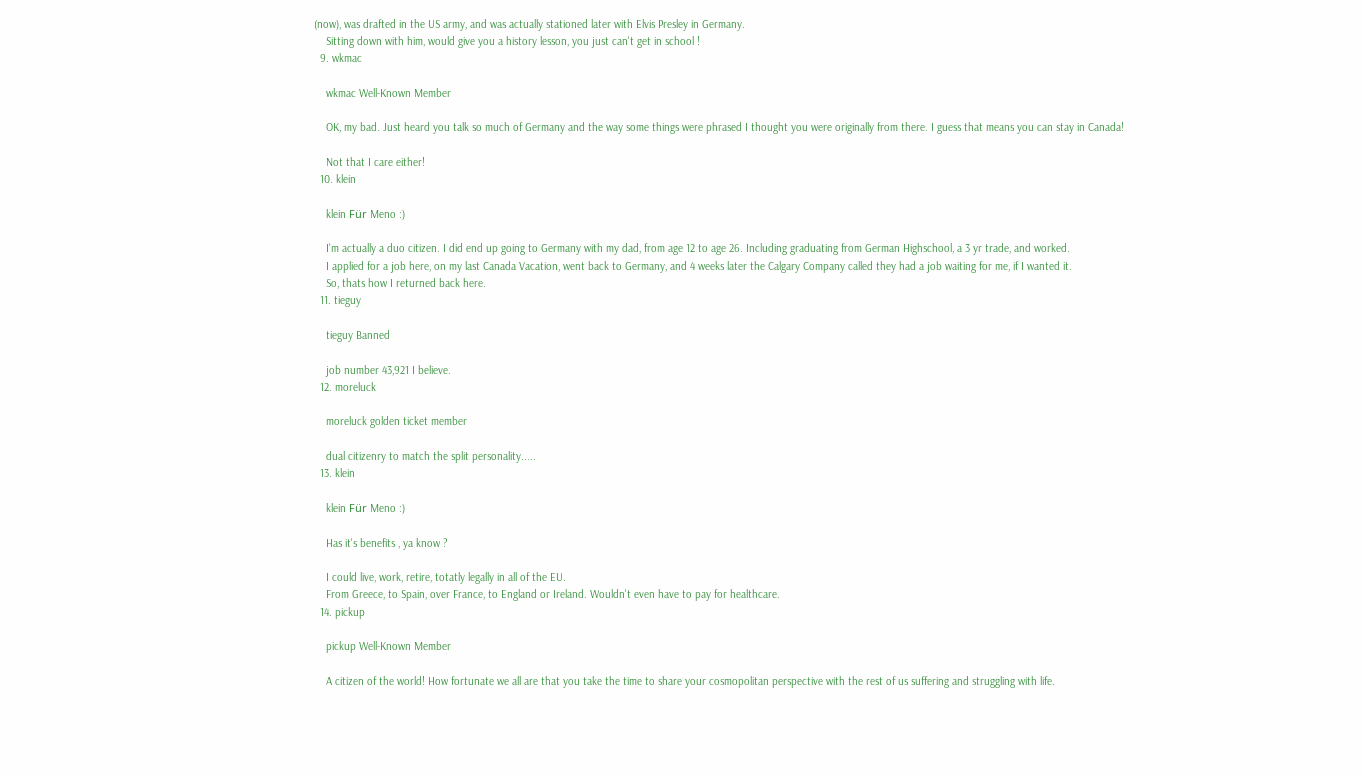(now), was drafted in the US army, and was actually stationed later with Elvis Presley in Germany.
    Sitting down with him, would give you a history lesson, you just can't get in school !
  9. wkmac

    wkmac Well-Known Member

    OK, my bad. Just heard you talk so much of Germany and the way some things were phrased I thought you were originally from there. I guess that means you can stay in Canada!

    Not that I care either!
  10. klein

    klein Für Meno :)

    I'm actually a duo citizen. I did end up going to Germany with my dad, from age 12 to age 26. Including graduating from German Highschool, a 3 yr trade, and worked.
    I applied for a job here, on my last Canada Vacation, went back to Germany, and 4 weeks later the Calgary Company called they had a job waiting for me, if I wanted it.
    So, thats how I returned back here.
  11. tieguy

    tieguy Banned

    job number 43,921 I believe.
  12. moreluck

    moreluck golden ticket member

    dual citizenry to match the split personality.....
  13. klein

    klein Für Meno :)

    Has it's benefits , ya know ?

    I could live, work, retire, totatly legally in all of the EU.
    From Greece, to Spain, over France, to England or Ireland. Wouldn't even have to pay for healthcare.
  14. pickup

    pickup Well-Known Member

    A citizen of the world! How fortunate we all are that you take the time to share your cosmopolitan perspective with the rest of us suffering and struggling with life.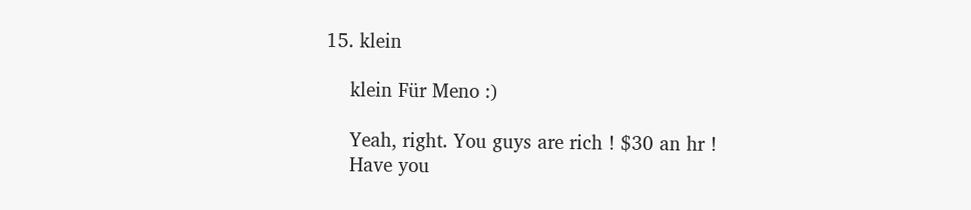15. klein

    klein Für Meno :)

    Yeah, right. You guys are rich ! $30 an hr !
    Have you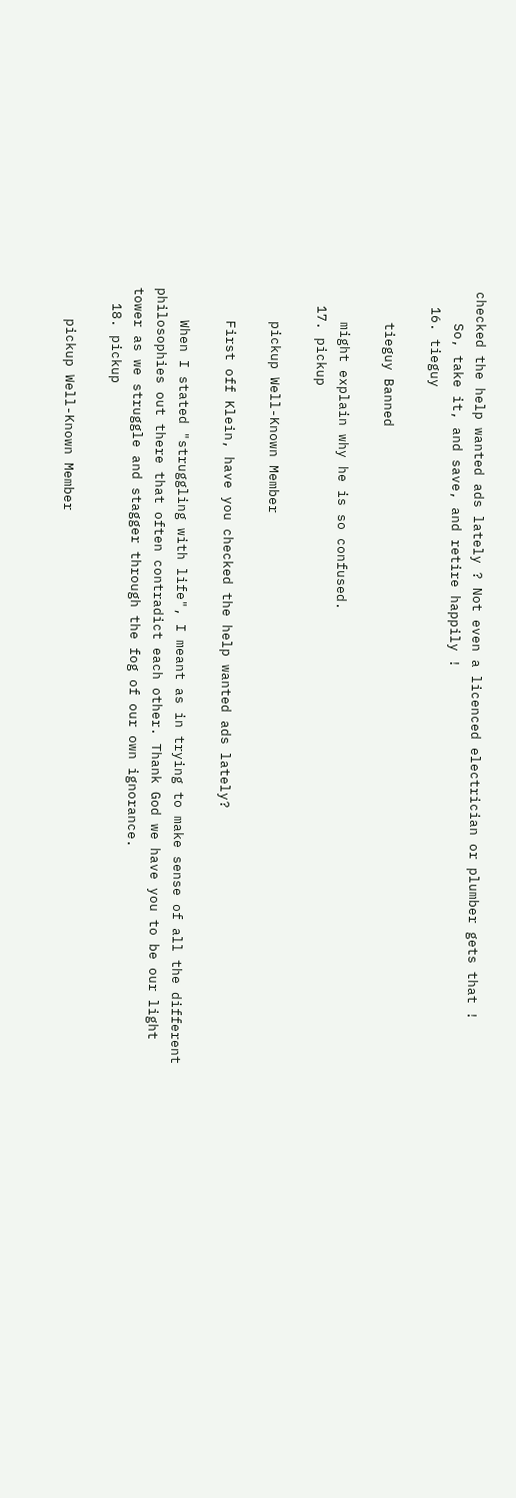checked the help wanted ads lately ? Not even a licenced electrician or plumber gets that !
    So, take it, and save, and retire happily !
  16. tieguy

    tieguy Banned

    might explain why he is so confused.
  17. pickup

    pickup Well-Known Member

    First off Klein, have you checked the help wanted ads lately?

    When I stated "struggling with life", I meant as in trying to make sense of all the different philosophies out there that often contradict each other. Thank God we have you to be our light tower as we struggle and stagger through the fog of our own ignorance.
  18. pickup

    pickup Well-Known Member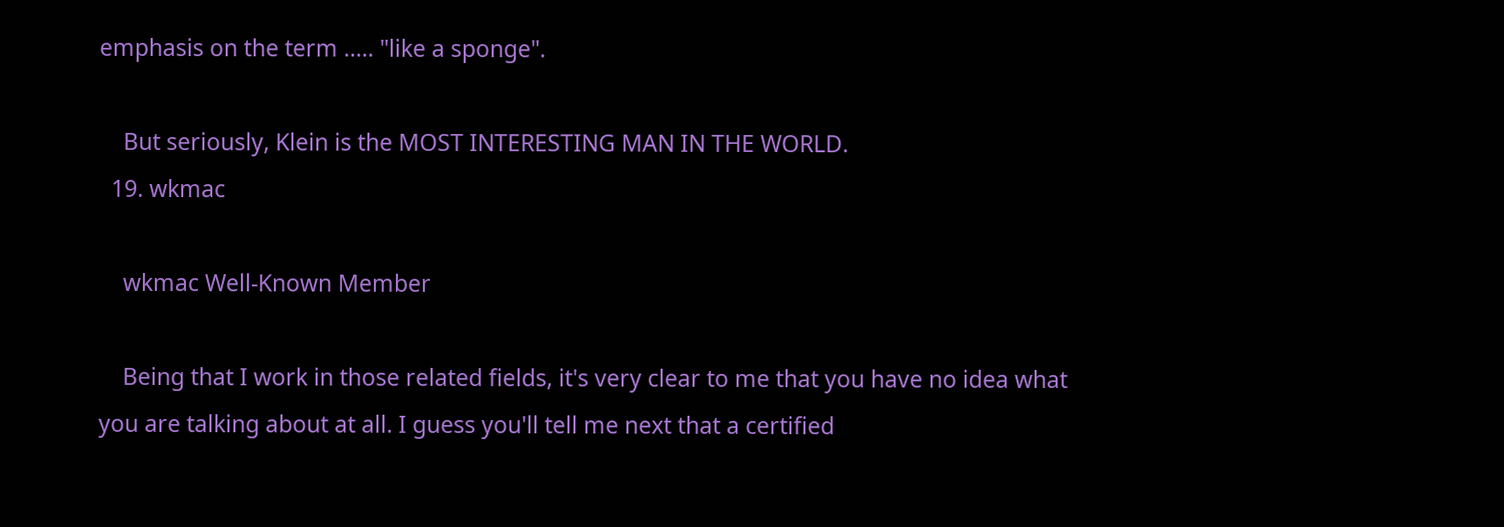emphasis on the term ..... "like a sponge".

    But seriously, Klein is the MOST INTERESTING MAN IN THE WORLD.
  19. wkmac

    wkmac Well-Known Member

    Being that I work in those related fields, it's very clear to me that you have no idea what you are talking about at all. I guess you'll tell me next that a certified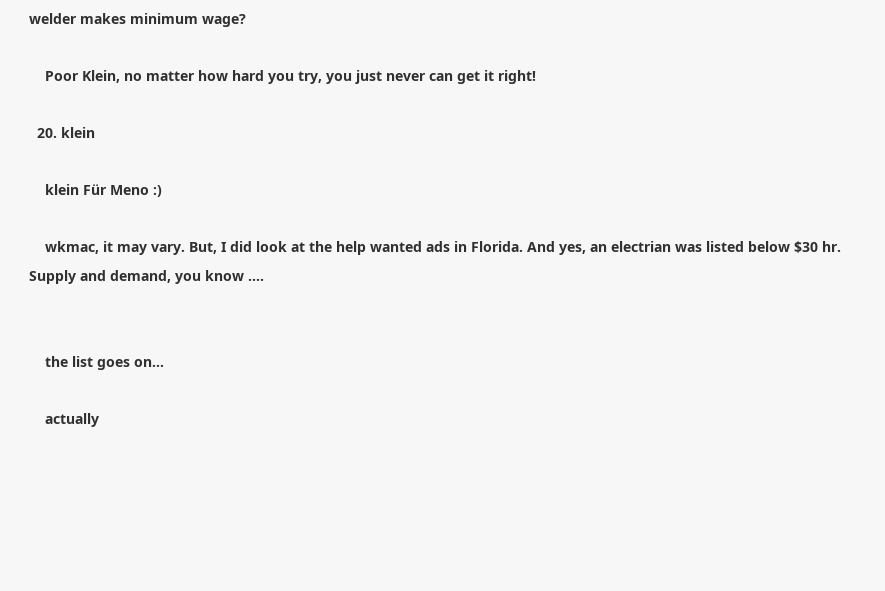welder makes minimum wage?

    Poor Klein, no matter how hard you try, you just never can get it right!

  20. klein

    klein Für Meno :)

    wkmac, it may vary. But, I did look at the help wanted ads in Florida. And yes, an electrian was listed below $30 hr. Supply and demand, you know ....


    the list goes on...

    actually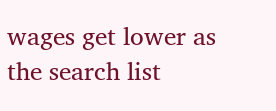wages get lower as the search list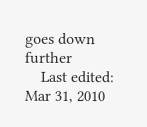goes down further
    Last edited: Mar 31, 2010